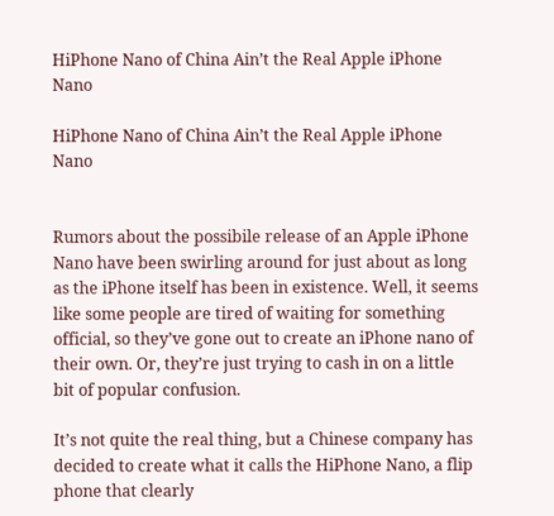HiPhone Nano of China Ain’t the Real Apple iPhone Nano

HiPhone Nano of China Ain’t the Real Apple iPhone Nano


Rumors about the possibile release of an Apple iPhone Nano have been swirling around for just about as long as the iPhone itself has been in existence. Well, it seems like some people are tired of waiting for something official, so they’ve gone out to create an iPhone nano of their own. Or, they’re just trying to cash in on a little bit of popular confusion.

It’s not quite the real thing, but a Chinese company has decided to create what it calls the HiPhone Nano, a flip phone that clearly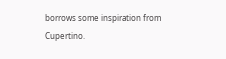borrows some inspiration from Cupertino.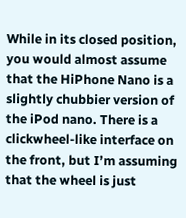While in its closed position, you would almost assume that the HiPhone Nano is a slightly chubbier version of the iPod nano. There is a clickwheel-like interface on the front, but I’m assuming that the wheel is just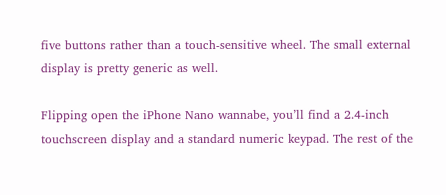five buttons rather than a touch-sensitive wheel. The small external display is pretty generic as well.

Flipping open the iPhone Nano wannabe, you’ll find a 2.4-inch touchscreen display and a standard numeric keypad. The rest of the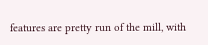features are pretty run of the mill, with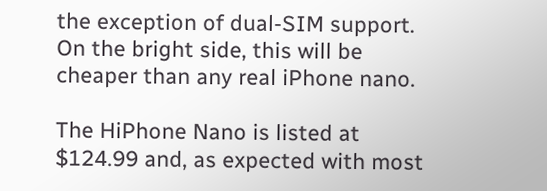the exception of dual-SIM support. On the bright side, this will be cheaper than any real iPhone nano.

The HiPhone Nano is listed at $124.99 and, as expected with most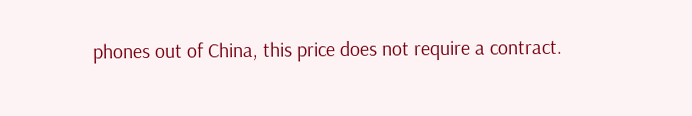phones out of China, this price does not require a contract.